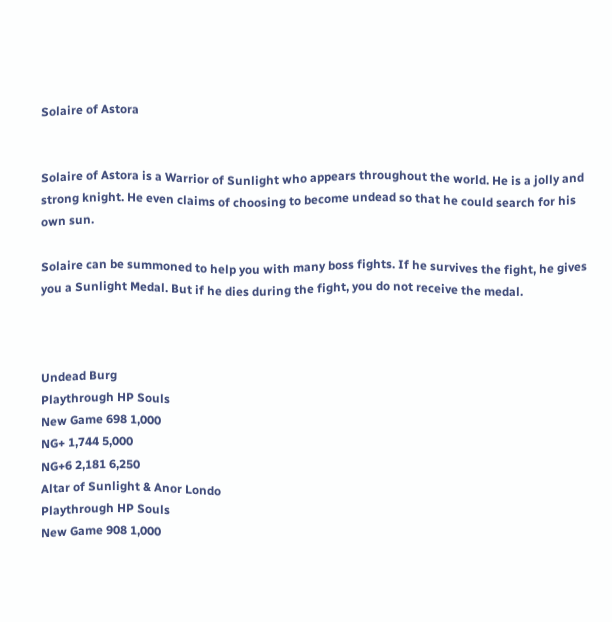Solaire of Astora


Solaire of Astora is a Warrior of Sunlight who appears throughout the world. He is a jolly and strong knight. He even claims of choosing to become undead so that he could search for his own sun.

Solaire can be summoned to help you with many boss fights. If he survives the fight, he gives you a Sunlight Medal. But if he dies during the fight, you do not receive the medal.



Undead Burg
Playthrough HP Souls
New Game 698 1,000
NG+ 1,744 5,000
NG+6 2,181 6,250
Altar of Sunlight & Anor Londo
Playthrough HP Souls
New Game 908 1,000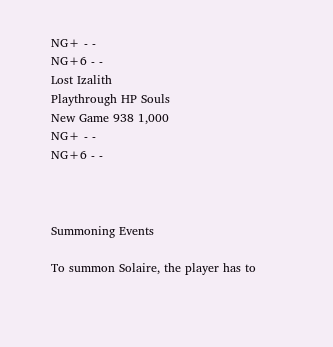NG+ - -
NG+6 - -
Lost Izalith
Playthrough HP Souls
New Game 938 1,000
NG+ - -
NG+6 - -



Summoning Events

To summon Solaire, the player has to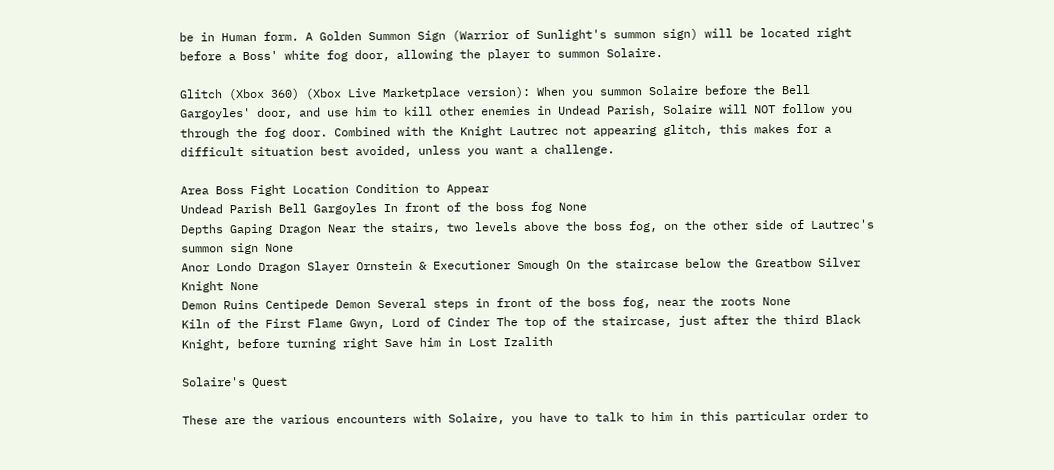be in Human form. A Golden Summon Sign (Warrior of Sunlight's summon sign) will be located right before a Boss' white fog door, allowing the player to summon Solaire.

Glitch (Xbox 360) (Xbox Live Marketplace version): When you summon Solaire before the Bell Gargoyles' door, and use him to kill other enemies in Undead Parish, Solaire will NOT follow you through the fog door. Combined with the Knight Lautrec not appearing glitch, this makes for a difficult situation best avoided, unless you want a challenge.

Area Boss Fight Location Condition to Appear
Undead Parish Bell Gargoyles In front of the boss fog None
Depths Gaping Dragon Near the stairs, two levels above the boss fog, on the other side of Lautrec's summon sign None
Anor Londo Dragon Slayer Ornstein & Executioner Smough On the staircase below the Greatbow Silver Knight None
Demon Ruins Centipede Demon Several steps in front of the boss fog, near the roots None
Kiln of the First Flame Gwyn, Lord of Cinder The top of the staircase, just after the third Black Knight, before turning right Save him in Lost Izalith

Solaire's Quest

These are the various encounters with Solaire, you have to talk to him in this particular order to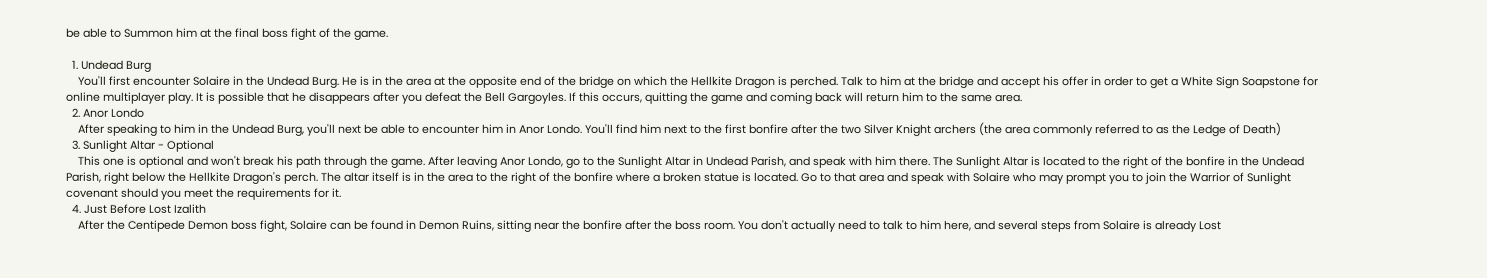be able to Summon him at the final boss fight of the game.

  1. Undead Burg
    You'll first encounter Solaire in the Undead Burg. He is in the area at the opposite end of the bridge on which the Hellkite Dragon is perched. Talk to him at the bridge and accept his offer in order to get a White Sign Soapstone for online multiplayer play. It is possible that he disappears after you defeat the Bell Gargoyles. If this occurs, quitting the game and coming back will return him to the same area.
  2. Anor Londo
    After speaking to him in the Undead Burg, you'll next be able to encounter him in Anor Londo. You'll find him next to the first bonfire after the two Silver Knight archers (the area commonly referred to as the Ledge of Death)
  3. Sunlight Altar - Optional
    This one is optional and won't break his path through the game. After leaving Anor Londo, go to the Sunlight Altar in Undead Parish, and speak with him there. The Sunlight Altar is located to the right of the bonfire in the Undead Parish, right below the Hellkite Dragon's perch. The altar itself is in the area to the right of the bonfire where a broken statue is located. Go to that area and speak with Solaire who may prompt you to join the Warrior of Sunlight covenant should you meet the requirements for it.
  4. Just Before Lost Izalith
    After the Centipede Demon boss fight, Solaire can be found in Demon Ruins, sitting near the bonfire after the boss room. You don't actually need to talk to him here, and several steps from Solaire is already Lost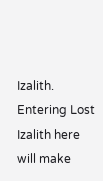Izalith. Entering Lost Izalith here will make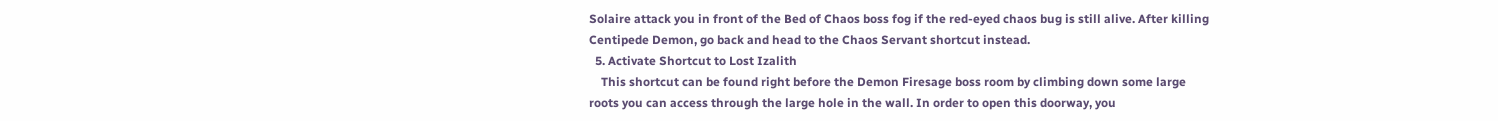Solaire attack you in front of the Bed of Chaos boss fog if the red-eyed chaos bug is still alive. After killing Centipede Demon, go back and head to the Chaos Servant shortcut instead.
  5. Activate Shortcut to Lost Izalith
    This shortcut can be found right before the Demon Firesage boss room by climbing down some large roots you can access through the large hole in the wall. In order to open this doorway, you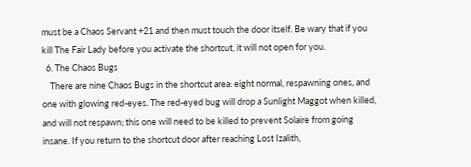must be a Chaos Servant +21 and then must touch the door itself. Be wary that if you kill The Fair Lady before you activate the shortcut, it will not open for you.
  6. The Chaos Bugs
    There are nine Chaos Bugs in the shortcut area: eight normal, respawning ones, and one with glowing red-eyes. The red-eyed bug will drop a Sunlight Maggot when killed, and will not respawn; this one will need to be killed to prevent Solaire from going insane. If you return to the shortcut door after reaching Lost Izalith,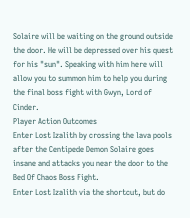Solaire will be waiting on the ground outside the door. He will be depressed over his quest for his "sun". Speaking with him here will allow you to summon him to help you during the final boss fight with Gwyn, Lord of Cinder.
Player Action Outcomes
Enter Lost Izalith by crossing the lava pools after the Centipede Demon Solaire goes insane and attacks you near the door to the Bed Of Chaos Boss Fight.
Enter Lost Izalith via the shortcut, but do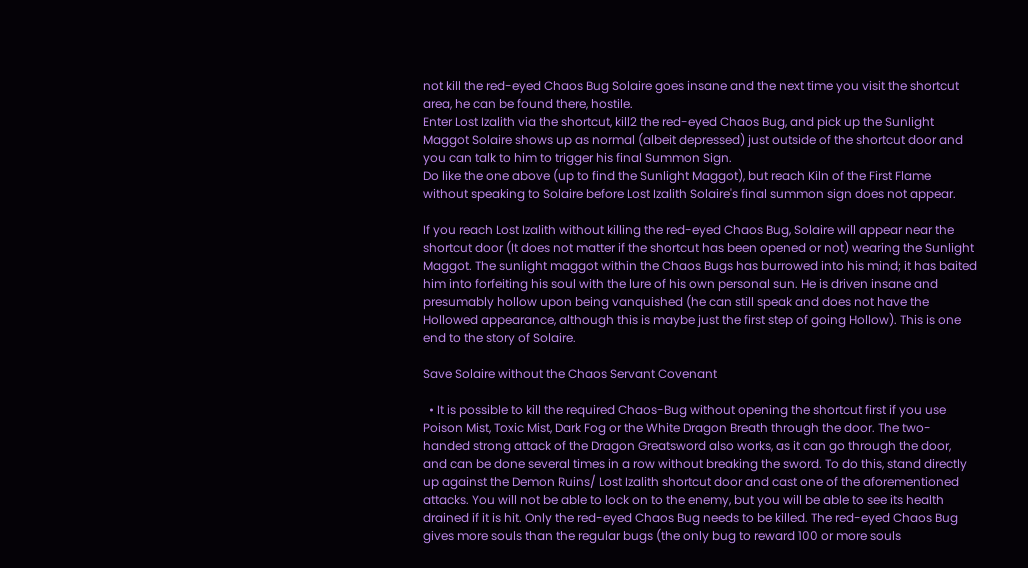not kill the red-eyed Chaos Bug Solaire goes insane and the next time you visit the shortcut area, he can be found there, hostile.
Enter Lost Izalith via the shortcut, kill2 the red-eyed Chaos Bug, and pick up the Sunlight Maggot Solaire shows up as normal (albeit depressed) just outside of the shortcut door and you can talk to him to trigger his final Summon Sign.
Do like the one above (up to find the Sunlight Maggot), but reach Kiln of the First Flame without speaking to Solaire before Lost Izalith Solaire's final summon sign does not appear.

If you reach Lost Izalith without killing the red-eyed Chaos Bug, Solaire will appear near the shortcut door (It does not matter if the shortcut has been opened or not) wearing the Sunlight Maggot. The sunlight maggot within the Chaos Bugs has burrowed into his mind; it has baited him into forfeiting his soul with the lure of his own personal sun. He is driven insane and presumably hollow upon being vanquished (he can still speak and does not have the Hollowed appearance, although this is maybe just the first step of going Hollow). This is one end to the story of Solaire.

Save Solaire without the Chaos Servant Covenant

  • It is possible to kill the required Chaos-Bug without opening the shortcut first if you use Poison Mist, Toxic Mist, Dark Fog or the White Dragon Breath through the door. The two-handed strong attack of the Dragon Greatsword also works, as it can go through the door, and can be done several times in a row without breaking the sword. To do this, stand directly up against the Demon Ruins/ Lost Izalith shortcut door and cast one of the aforementioned attacks. You will not be able to lock on to the enemy, but you will be able to see its health drained if it is hit. Only the red-eyed Chaos Bug needs to be killed. The red-eyed Chaos Bug gives more souls than the regular bugs (the only bug to reward 100 or more souls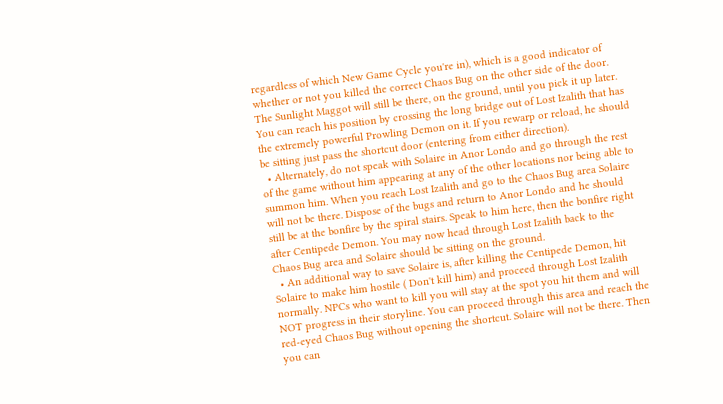regardless of which New Game Cycle you're in), which is a good indicator of whether or not you killed the correct Chaos Bug on the other side of the door. The Sunlight Maggot will still be there, on the ground, until you pick it up later. You can reach his position by crossing the long bridge out of Lost Izalith that has the extremely powerful Prowling Demon on it. If you rewarp or reload, he should be sitting just pass the shortcut door (entering from either direction).
  • Alternately, do not speak with Solaire in Anor Londo and go through the rest of the game without him appearing at any of the other locations nor being able to summon him. When you reach Lost Izalith and go to the Chaos Bug area Solaire will not be there. Dispose of the bugs and return to Anor Londo and he should still be at the bonfire by the spiral stairs. Speak to him here, then the bonfire right after Centipede Demon. You may now head through Lost Izalith back to the Chaos Bug area and Solaire should be sitting on the ground.
  • An additional way to save Solaire is, after killing the Centipede Demon, hit Solaire to make him hostile ( Don't kill him) and proceed through Lost Izalith normally. NPCs who want to kill you will stay at the spot you hit them and will NOT progress in their storyline. You can proceed through this area and reach the red-eyed Chaos Bug without opening the shortcut. Solaire will not be there. Then you can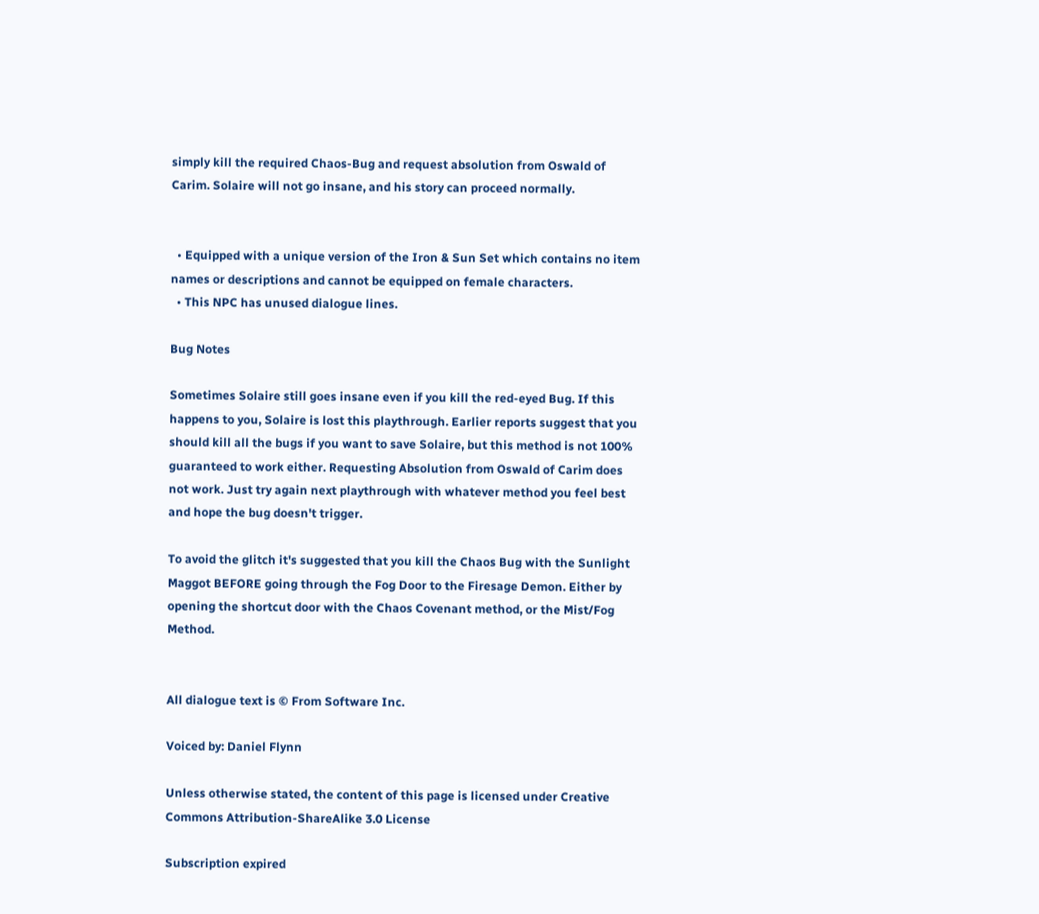simply kill the required Chaos-Bug and request absolution from Oswald of Carim. Solaire will not go insane, and his story can proceed normally.


  • Equipped with a unique version of the Iron & Sun Set which contains no item names or descriptions and cannot be equipped on female characters.
  • This NPC has unused dialogue lines.

Bug Notes

Sometimes Solaire still goes insane even if you kill the red-eyed Bug. If this happens to you, Solaire is lost this playthrough. Earlier reports suggest that you should kill all the bugs if you want to save Solaire, but this method is not 100% guaranteed to work either. Requesting Absolution from Oswald of Carim does not work. Just try again next playthrough with whatever method you feel best and hope the bug doesn't trigger.

To avoid the glitch it's suggested that you kill the Chaos Bug with the Sunlight Maggot BEFORE going through the Fog Door to the Firesage Demon. Either by opening the shortcut door with the Chaos Covenant method, or the Mist/Fog Method.


All dialogue text is © From Software Inc.

Voiced by: Daniel Flynn

Unless otherwise stated, the content of this page is licensed under Creative Commons Attribution-ShareAlike 3.0 License

Subscription expired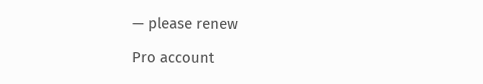— please renew

Pro account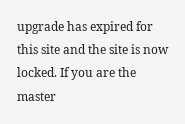upgrade has expired for this site and the site is now locked. If you are the master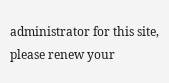administrator for this site, please renew your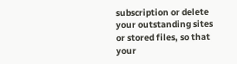subscription or delete your outstanding sites or stored files, so that your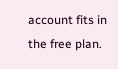account fits in the free plan.